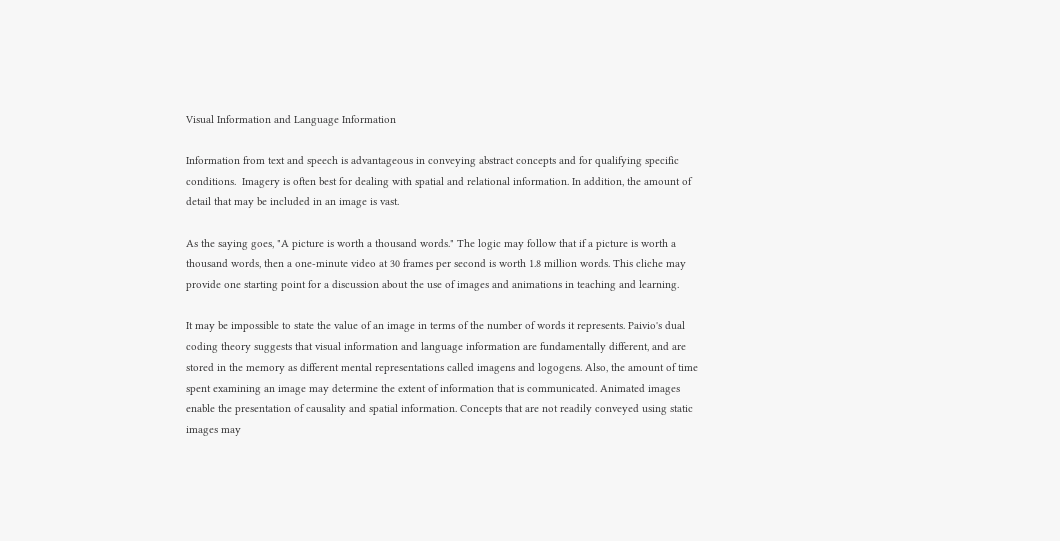Visual Information and Language Information

Information from text and speech is advantageous in conveying abstract concepts and for qualifying specific conditions.  Imagery is often best for dealing with spatial and relational information. In addition, the amount of detail that may be included in an image is vast.

As the saying goes, "A picture is worth a thousand words." The logic may follow that if a picture is worth a thousand words, then a one-minute video at 30 frames per second is worth 1.8 million words. This cliche may provide one starting point for a discussion about the use of images and animations in teaching and learning.

It may be impossible to state the value of an image in terms of the number of words it represents. Paivio's dual coding theory suggests that visual information and language information are fundamentally different, and are stored in the memory as different mental representations called imagens and logogens. Also, the amount of time spent examining an image may determine the extent of information that is communicated. Animated images enable the presentation of causality and spatial information. Concepts that are not readily conveyed using static images may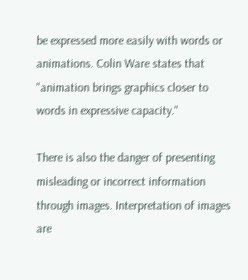be expressed more easily with words or animations. Colin Ware states that "animation brings graphics closer to words in expressive capacity."

There is also the danger of presenting misleading or incorrect information through images. Interpretation of images are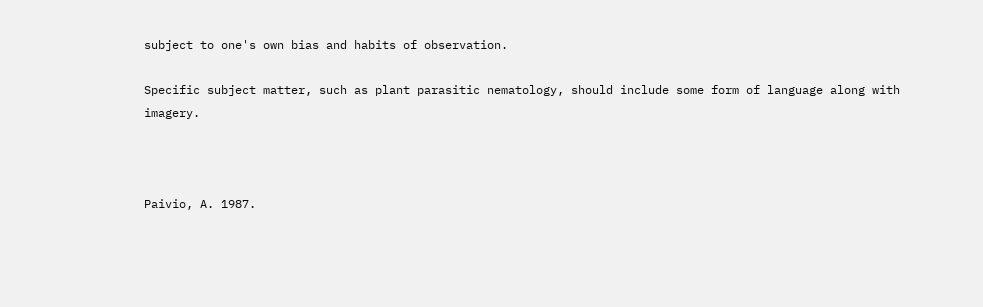subject to one's own bias and habits of observation.

Specific subject matter, such as plant parasitic nematology, should include some form of language along with imagery.



Paivio, A. 1987.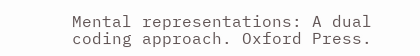Mental representations: A dual coding approach. Oxford Press.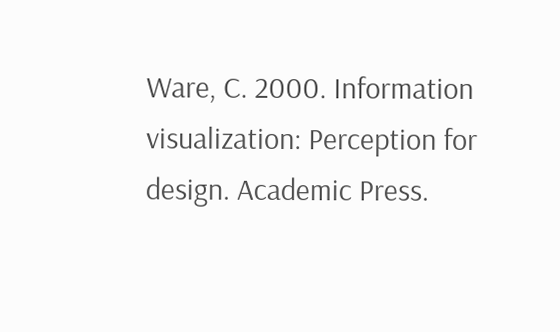Ware, C. 2000. Information visualization: Perception for design. Academic Press.